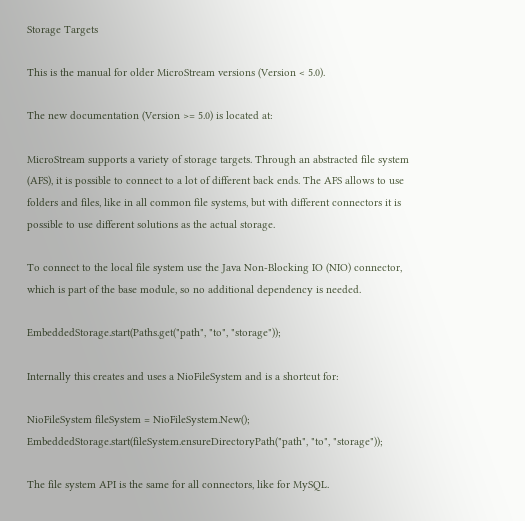Storage Targets

This is the manual for older MicroStream versions (Version < 5.0).

The new documentation (Version >= 5.0) is located at:

MicroStream supports a variety of storage targets. Through an abstracted file system (AFS), it is possible to connect to a lot of different back ends. The AFS allows to use folders and files, like in all common file systems, but with different connectors it is possible to use different solutions as the actual storage.

To connect to the local file system use the Java Non-Blocking IO (NIO) connector, which is part of the base module, so no additional dependency is needed.

EmbeddedStorage.start(Paths.get("path", "to", "storage"));

Internally this creates and uses a NioFileSystem and is a shortcut for:

NioFileSystem fileSystem = NioFileSystem.New();
EmbeddedStorage.start(fileSystem.ensureDirectoryPath("path", "to", "storage"));

The file system API is the same for all connectors, like for MySQL.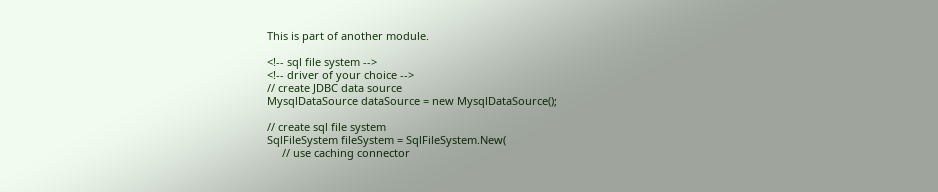This is part of another module.

<!-- sql file system -->
<!-- driver of your choice -->
// create JDBC data source
MysqlDataSource dataSource = new MysqlDataSource();

// create sql file system
SqlFileSystem fileSystem = SqlFileSystem.New(
     // use caching connector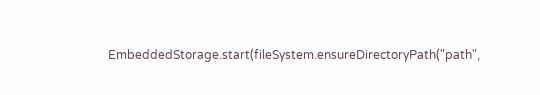EmbeddedStorage.start(fileSystem.ensureDirectoryPath("path",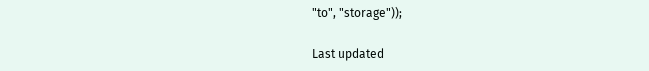"to", "storage"));

Last updated